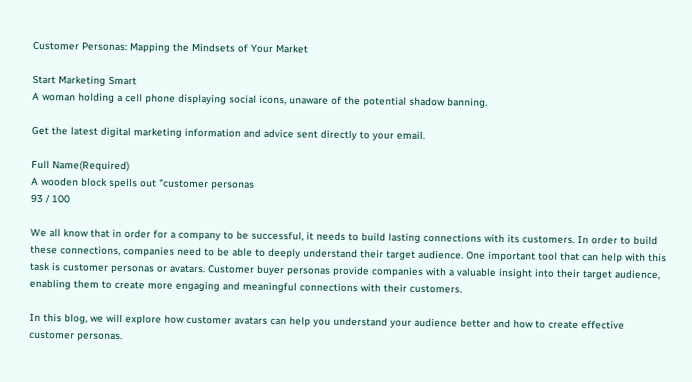Customer Personas: Mapping the Mindsets of Your Market

Start Marketing Smart
A woman holding a cell phone displaying social icons, unaware of the potential shadow banning.

Get the latest digital marketing information and advice sent directly to your email.

Full Name(Required)
A wooden block spells out "customer personas
93 / 100

We all know that in order for a company to be successful, it needs to build lasting connections with its customers. In order to build these connections, companies need to be able to deeply understand their target audience. One important tool that can help with this task is customer personas or avatars. Customer buyer personas provide companies with a valuable insight into their target audience, enabling them to create more engaging and meaningful connections with their customers.

In this blog, we will explore how customer avatars can help you understand your audience better and how to create effective customer personas.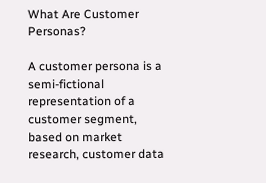What Are Customer Personas?

A customer persona is a semi-fictional representation of a customer segment, based on market research, customer data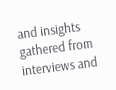and insights gathered from interviews and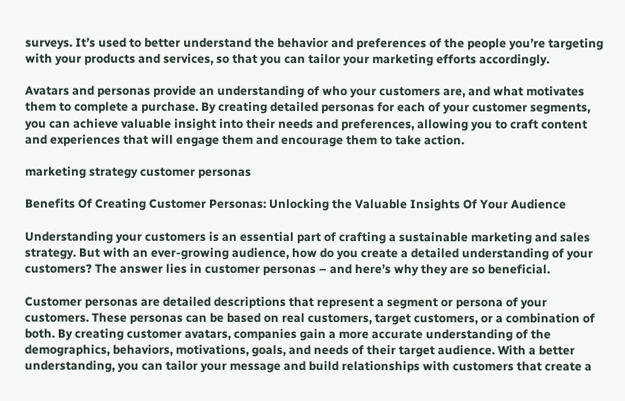surveys. It’s used to better understand the behavior and preferences of the people you’re targeting with your products and services, so that you can tailor your marketing efforts accordingly.

Avatars and personas provide an understanding of who your customers are, and what motivates them to complete a purchase. By creating detailed personas for each of your customer segments, you can achieve valuable insight into their needs and preferences, allowing you to craft content and experiences that will engage them and encourage them to take action.

marketing strategy customer personas

Benefits Of Creating Customer Personas: Unlocking the Valuable Insights Of Your Audience

Understanding your customers is an essential part of crafting a sustainable marketing and sales strategy. But with an ever-growing audience, how do you create a detailed understanding of your customers? The answer lies in customer personas – and here’s why they are so beneficial.

Customer personas are detailed descriptions that represent a segment or persona of your customers. These personas can be based on real customers, target customers, or a combination of both. By creating customer avatars, companies gain a more accurate understanding of the demographics, behaviors, motivations, goals, and needs of their target audience. With a better understanding, you can tailor your message and build relationships with customers that create a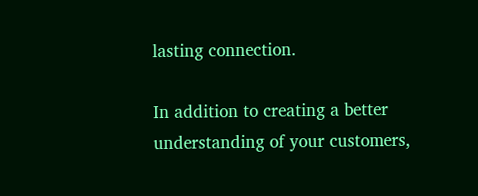lasting connection.

In addition to creating a better understanding of your customers,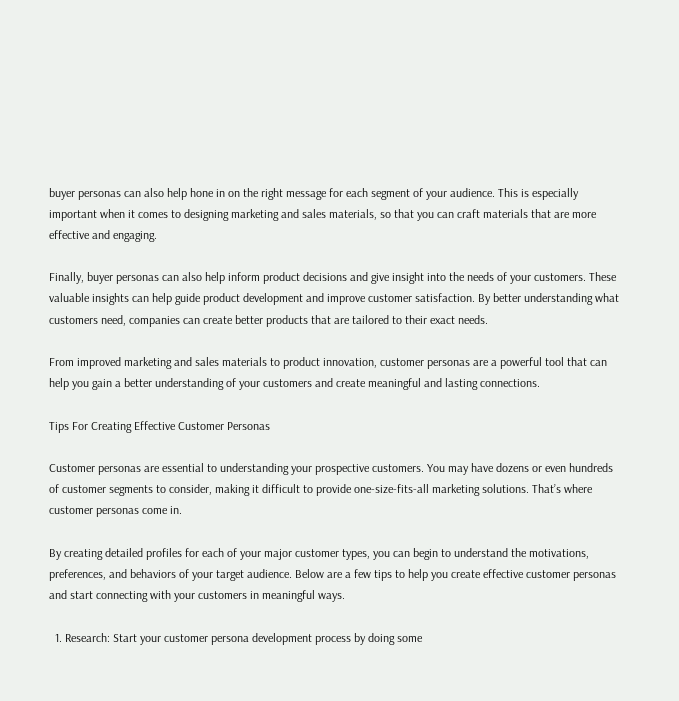buyer personas can also help hone in on the right message for each segment of your audience. This is especially important when it comes to designing marketing and sales materials, so that you can craft materials that are more effective and engaging.

Finally, buyer personas can also help inform product decisions and give insight into the needs of your customers. These valuable insights can help guide product development and improve customer satisfaction. By better understanding what customers need, companies can create better products that are tailored to their exact needs.

From improved marketing and sales materials to product innovation, customer personas are a powerful tool that can help you gain a better understanding of your customers and create meaningful and lasting connections.

Tips For Creating Effective Customer Personas

Customer personas are essential to understanding your prospective customers. You may have dozens or even hundreds of customer segments to consider, making it difficult to provide one-size-fits-all marketing solutions. That’s where customer personas come in.

By creating detailed profiles for each of your major customer types, you can begin to understand the motivations, preferences, and behaviors of your target audience. Below are a few tips to help you create effective customer personas and start connecting with your customers in meaningful ways.

  1. Research: Start your customer persona development process by doing some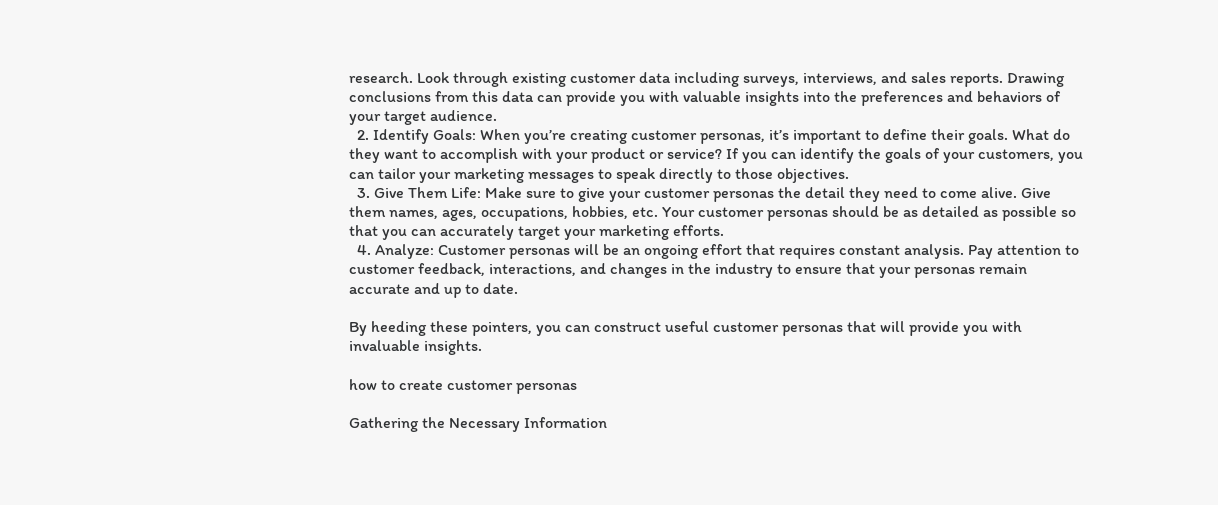research. Look through existing customer data including surveys, interviews, and sales reports. Drawing conclusions from this data can provide you with valuable insights into the preferences and behaviors of your target audience.
  2. Identify Goals: When you’re creating customer personas, it’s important to define their goals. What do they want to accomplish with your product or service? If you can identify the goals of your customers, you can tailor your marketing messages to speak directly to those objectives.
  3. Give Them Life: Make sure to give your customer personas the detail they need to come alive. Give them names, ages, occupations, hobbies, etc. Your customer personas should be as detailed as possible so that you can accurately target your marketing efforts.
  4. Analyze: Customer personas will be an ongoing effort that requires constant analysis. Pay attention to customer feedback, interactions, and changes in the industry to ensure that your personas remain accurate and up to date.

By heeding these pointers, you can construct useful customer personas that will provide you with invaluable insights.

how to create customer personas

Gathering the Necessary Information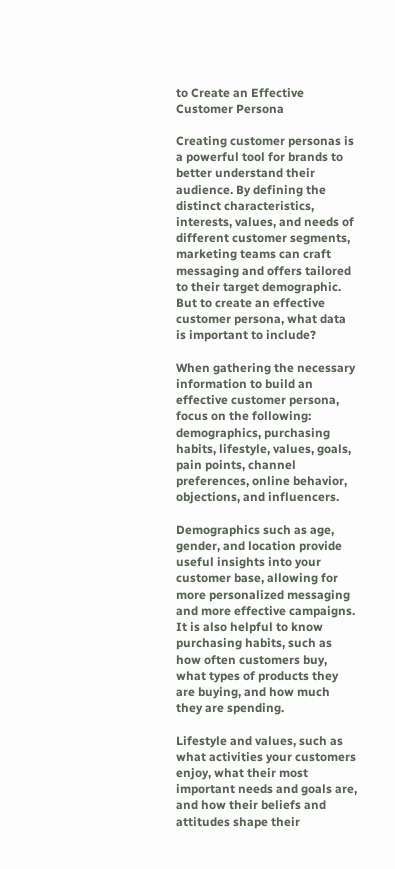to Create an Effective Customer Persona

Creating customer personas is a powerful tool for brands to better understand their audience. By defining the distinct characteristics, interests, values, and needs of different customer segments, marketing teams can craft messaging and offers tailored to their target demographic. But to create an effective customer persona, what data is important to include?

When gathering the necessary information to build an effective customer persona, focus on the following: demographics, purchasing habits, lifestyle, values, goals, pain points, channel preferences, online behavior, objections, and influencers.

Demographics such as age, gender, and location provide useful insights into your customer base, allowing for more personalized messaging and more effective campaigns. It is also helpful to know purchasing habits, such as how often customers buy, what types of products they are buying, and how much they are spending.

Lifestyle and values, such as what activities your customers enjoy, what their most important needs and goals are, and how their beliefs and attitudes shape their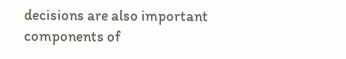decisions are also important components of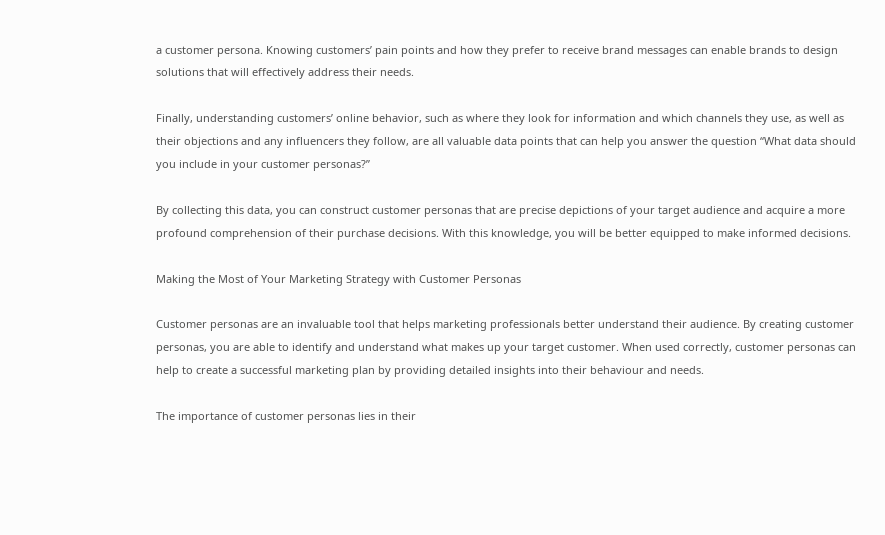a customer persona. Knowing customers’ pain points and how they prefer to receive brand messages can enable brands to design solutions that will effectively address their needs.

Finally, understanding customers’ online behavior, such as where they look for information and which channels they use, as well as their objections and any influencers they follow, are all valuable data points that can help you answer the question “What data should you include in your customer personas?”

By collecting this data, you can construct customer personas that are precise depictions of your target audience and acquire a more profound comprehension of their purchase decisions. With this knowledge, you will be better equipped to make informed decisions.

Making the Most of Your Marketing Strategy with Customer Personas

Customer personas are an invaluable tool that helps marketing professionals better understand their audience. By creating customer personas, you are able to identify and understand what makes up your target customer. When used correctly, customer personas can help to create a successful marketing plan by providing detailed insights into their behaviour and needs.

The importance of customer personas lies in their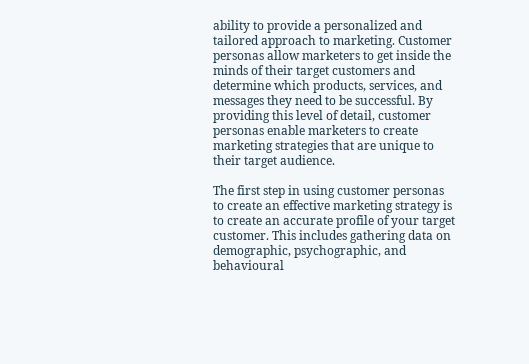ability to provide a personalized and tailored approach to marketing. Customer personas allow marketers to get inside the minds of their target customers and determine which products, services, and messages they need to be successful. By providing this level of detail, customer personas enable marketers to create marketing strategies that are unique to their target audience.

The first step in using customer personas to create an effective marketing strategy is to create an accurate profile of your target customer. This includes gathering data on demographic, psychographic, and behavioural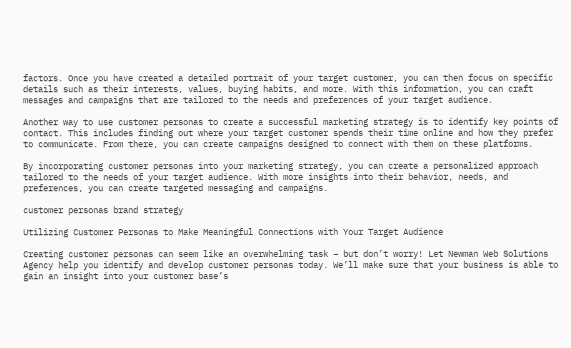factors. Once you have created a detailed portrait of your target customer, you can then focus on specific details such as their interests, values, buying habits, and more. With this information, you can craft messages and campaigns that are tailored to the needs and preferences of your target audience.

Another way to use customer personas to create a successful marketing strategy is to identify key points of contact. This includes finding out where your target customer spends their time online and how they prefer to communicate. From there, you can create campaigns designed to connect with them on these platforms.

By incorporating customer personas into your marketing strategy, you can create a personalized approach tailored to the needs of your target audience. With more insights into their behavior, needs, and preferences, you can create targeted messaging and campaigns.

customer personas brand strategy

Utilizing Customer Personas to Make Meaningful Connections with Your Target Audience

Creating customer personas can seem like an overwhelming task – but don’t worry! Let Newman Web Solutions Agency help you identify and develop customer personas today. We’ll make sure that your business is able to gain an insight into your customer base’s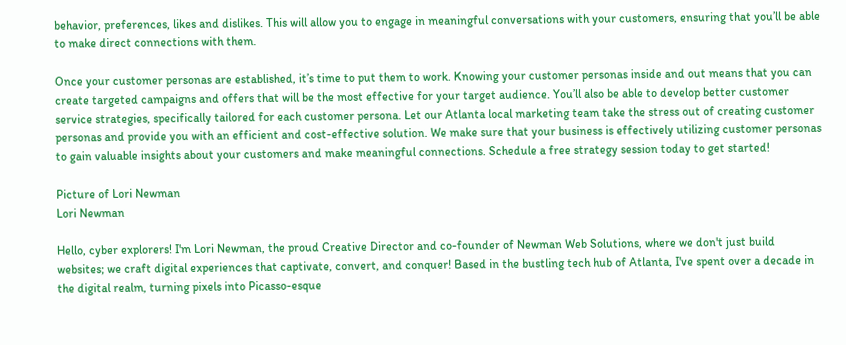behavior, preferences, likes and dislikes. This will allow you to engage in meaningful conversations with your customers, ensuring that you’ll be able to make direct connections with them.

Once your customer personas are established, it’s time to put them to work. Knowing your customer personas inside and out means that you can create targeted campaigns and offers that will be the most effective for your target audience. You’ll also be able to develop better customer service strategies, specifically tailored for each customer persona. Let our Atlanta local marketing team take the stress out of creating customer personas and provide you with an efficient and cost-effective solution. We make sure that your business is effectively utilizing customer personas to gain valuable insights about your customers and make meaningful connections. Schedule a free strategy session today to get started!

Picture of Lori Newman
Lori Newman

Hello, cyber explorers! I'm Lori Newman, the proud Creative Director and co-founder of Newman Web Solutions, where we don't just build websites; we craft digital experiences that captivate, convert, and conquer! Based in the bustling tech hub of Atlanta, I've spent over a decade in the digital realm, turning pixels into Picasso-esque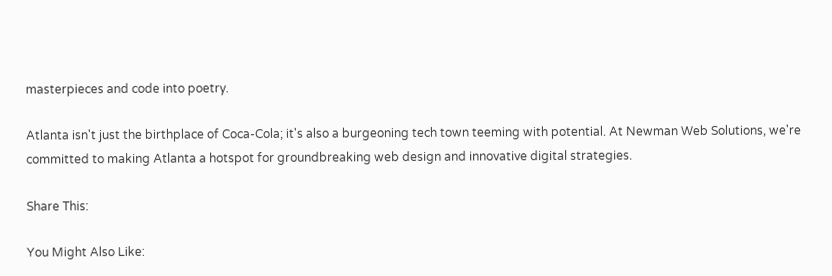masterpieces and code into poetry.

Atlanta isn't just the birthplace of Coca-Cola; it's also a burgeoning tech town teeming with potential. At Newman Web Solutions, we're committed to making Atlanta a hotspot for groundbreaking web design and innovative digital strategies.

Share This:

You Might Also Like: